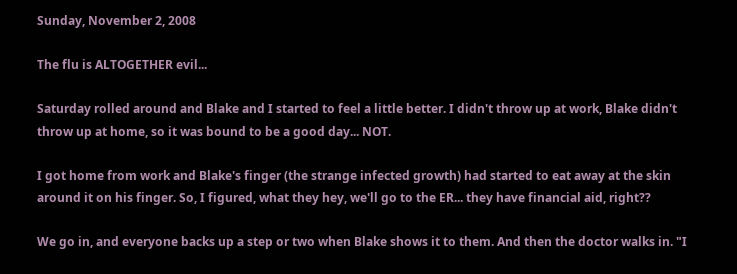Sunday, November 2, 2008

The flu is ALTOGETHER evil...

Saturday rolled around and Blake and I started to feel a little better. I didn't throw up at work, Blake didn't throw up at home, so it was bound to be a good day... NOT.

I got home from work and Blake's finger (the strange infected growth) had started to eat away at the skin around it on his finger. So, I figured, what they hey, we'll go to the ER... they have financial aid, right??

We go in, and everyone backs up a step or two when Blake shows it to them. And then the doctor walks in. "I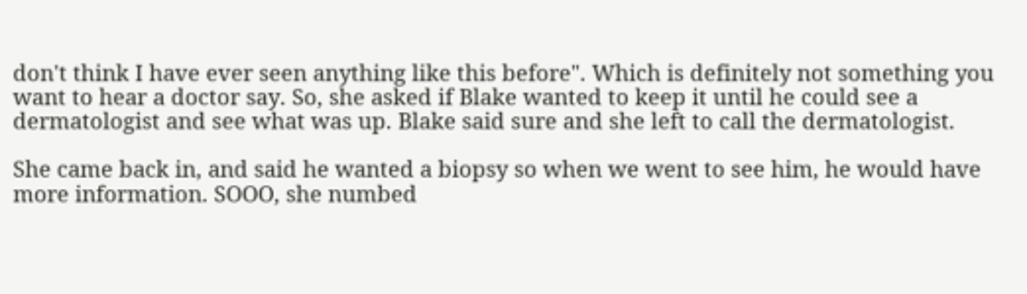don't think I have ever seen anything like this before". Which is definitely not something you want to hear a doctor say. So, she asked if Blake wanted to keep it until he could see a dermatologist and see what was up. Blake said sure and she left to call the dermatologist.

She came back in, and said he wanted a biopsy so when we went to see him, he would have more information. SOOO, she numbed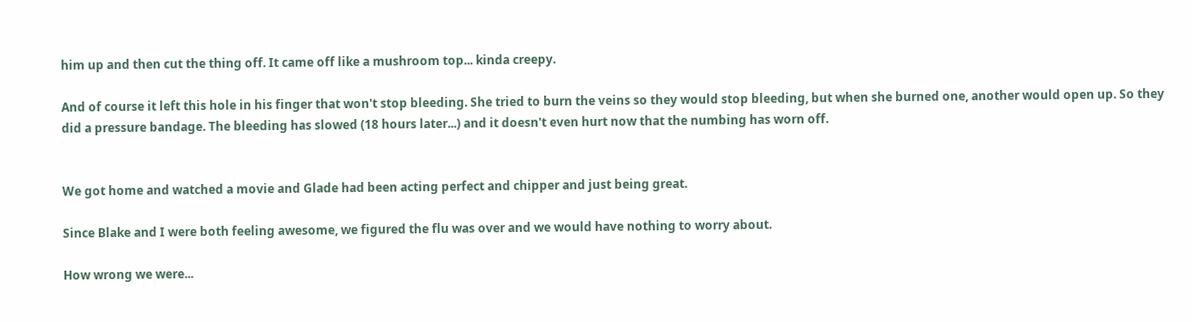him up and then cut the thing off. It came off like a mushroom top... kinda creepy.

And of course it left this hole in his finger that won't stop bleeding. She tried to burn the veins so they would stop bleeding, but when she burned one, another would open up. So they did a pressure bandage. The bleeding has slowed (18 hours later...) and it doesn't even hurt now that the numbing has worn off.


We got home and watched a movie and Glade had been acting perfect and chipper and just being great.

Since Blake and I were both feeling awesome, we figured the flu was over and we would have nothing to worry about.

How wrong we were...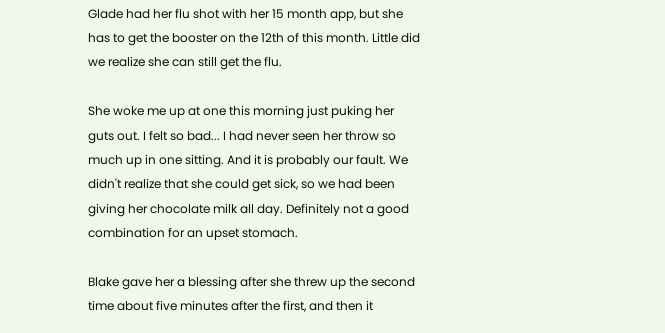Glade had her flu shot with her 15 month app, but she has to get the booster on the 12th of this month. Little did we realize she can still get the flu.

She woke me up at one this morning just puking her guts out. I felt so bad... I had never seen her throw so much up in one sitting. And it is probably our fault. We didn't realize that she could get sick, so we had been giving her chocolate milk all day. Definitely not a good combination for an upset stomach.

Blake gave her a blessing after she threw up the second time about five minutes after the first, and then it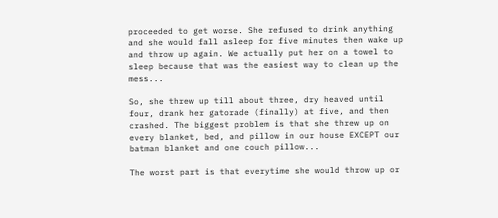proceeded to get worse. She refused to drink anything and she would fall asleep for five minutes then wake up and throw up again. We actually put her on a towel to sleep because that was the easiest way to clean up the mess...

So, she threw up till about three, dry heaved until four, drank her gatorade (finally) at five, and then crashed. The biggest problem is that she threw up on every blanket, bed, and pillow in our house EXCEPT our batman blanket and one couch pillow...

The worst part is that everytime she would throw up or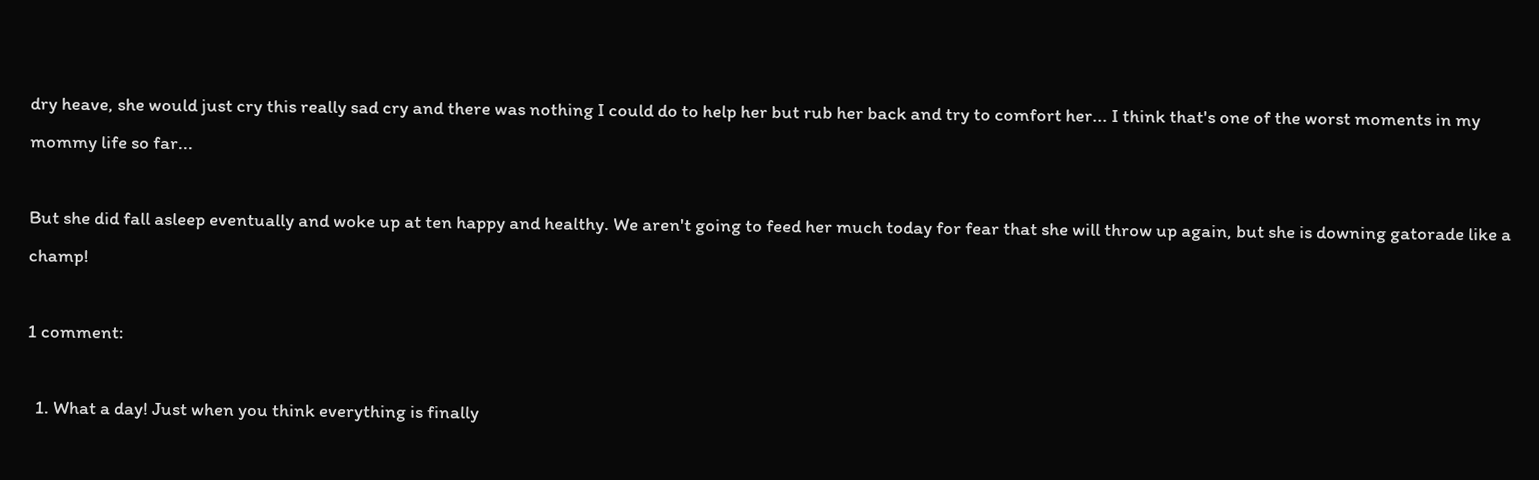dry heave, she would just cry this really sad cry and there was nothing I could do to help her but rub her back and try to comfort her... I think that's one of the worst moments in my mommy life so far...

But she did fall asleep eventually and woke up at ten happy and healthy. We aren't going to feed her much today for fear that she will throw up again, but she is downing gatorade like a champ!

1 comment:

  1. What a day! Just when you think everything is finally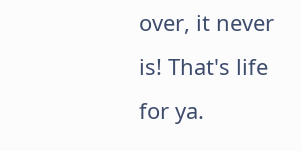over, it never is! That's life for ya.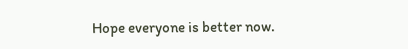Hope everyone is better now.